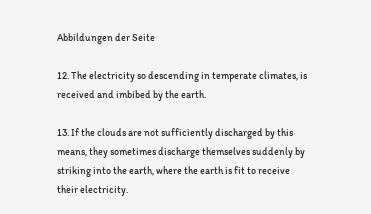Abbildungen der Seite

12. The electricity so descending in temperate climates, is received and imbibed by the earth.

13. If the clouds are not sufficiently discharged by this means, they sometimes discharge themselves suddenly by striking into the earth, where the earth is fit to receive their electricity.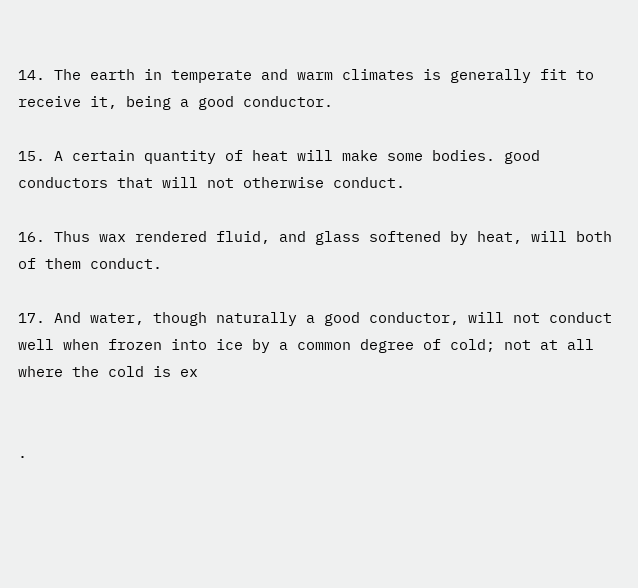14. The earth in temperate and warm climates is generally fit to receive it, being a good conductor.

15. A certain quantity of heat will make some bodies. good conductors that will not otherwise conduct.

16. Thus wax rendered fluid, and glass softened by heat, will both of them conduct.

17. And water, though naturally a good conductor, will not conduct well when frozen into ice by a common degree of cold; not at all where the cold is ex


.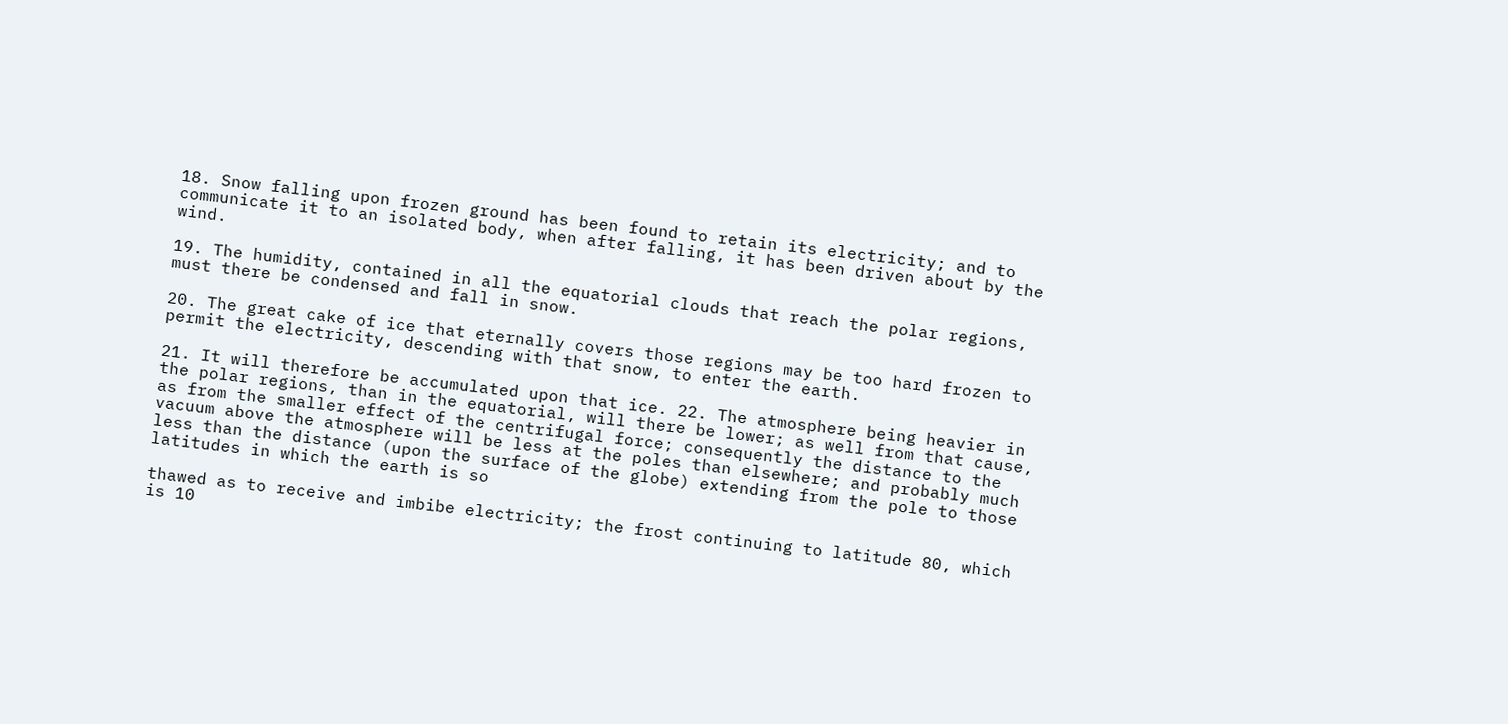18. Snow falling upon frozen ground has been found to retain its electricity; and to communicate it to an isolated body, when after falling, it has been driven about by the wind.

19. The humidity, contained in all the equatorial clouds that reach the polar regions, must there be condensed and fall in snow.

20. The great cake of ice that eternally covers those regions may be too hard frozen to permit the electricity, descending with that snow, to enter the earth.

21. It will therefore be accumulated upon that ice. 22. The atmosphere being heavier in the polar regions, than in the equatorial, will there be lower; as well from that cause, as from the smaller effect of the centrifugal force; consequently the distance to the vacuum above the atmosphere will be less at the poles than elsewhere; and probably much less than the distance (upon the surface of the globe) extending from the pole to those latitudes in which the earth is so

thawed as to receive and imbibe electricity; the frost continuing to latitude 80, which is 10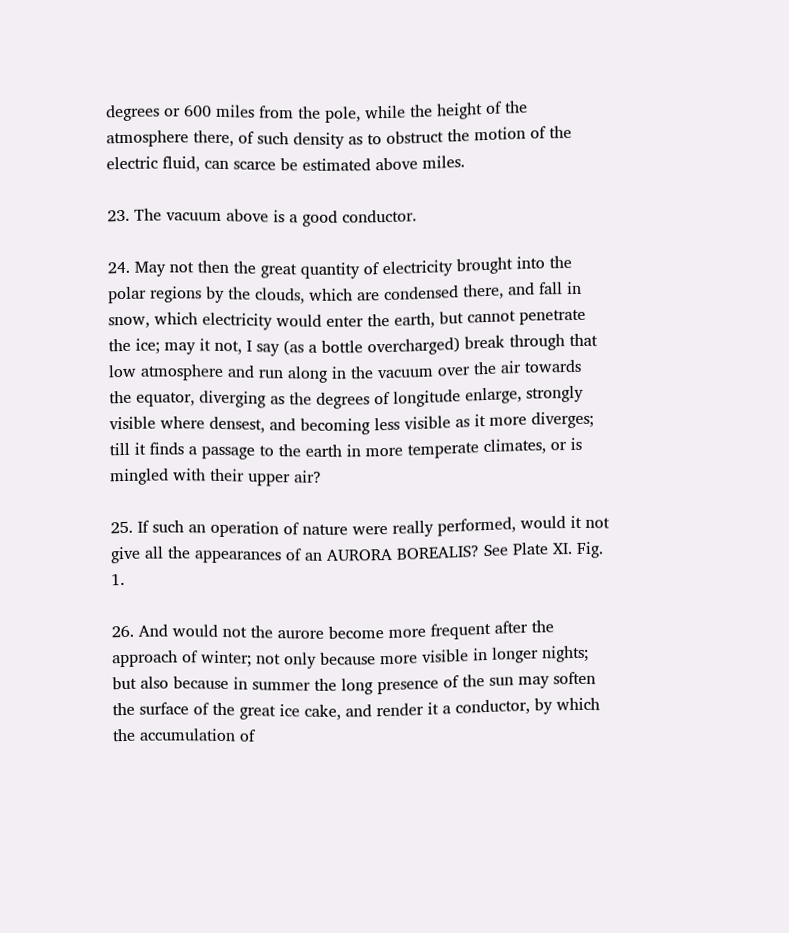degrees or 600 miles from the pole, while the height of the atmosphere there, of such density as to obstruct the motion of the electric fluid, can scarce be estimated above miles.

23. The vacuum above is a good conductor.

24. May not then the great quantity of electricity brought into the polar regions by the clouds, which are condensed there, and fall in snow, which electricity would enter the earth, but cannot penetrate the ice; may it not, I say (as a bottle overcharged) break through that low atmosphere and run along in the vacuum over the air towards the equator, diverging as the degrees of longitude enlarge, strongly visible where densest, and becoming less visible as it more diverges; till it finds a passage to the earth in more temperate climates, or is mingled with their upper air?

25. If such an operation of nature were really performed, would it not give all the appearances of an AURORA BOREALIS? See Plate XI. Fig. 1.

26. And would not the aurore become more frequent after the approach of winter; not only because more visible in longer nights; but also because in summer the long presence of the sun may soften the surface of the great ice cake, and render it a conductor, by which the accumulation of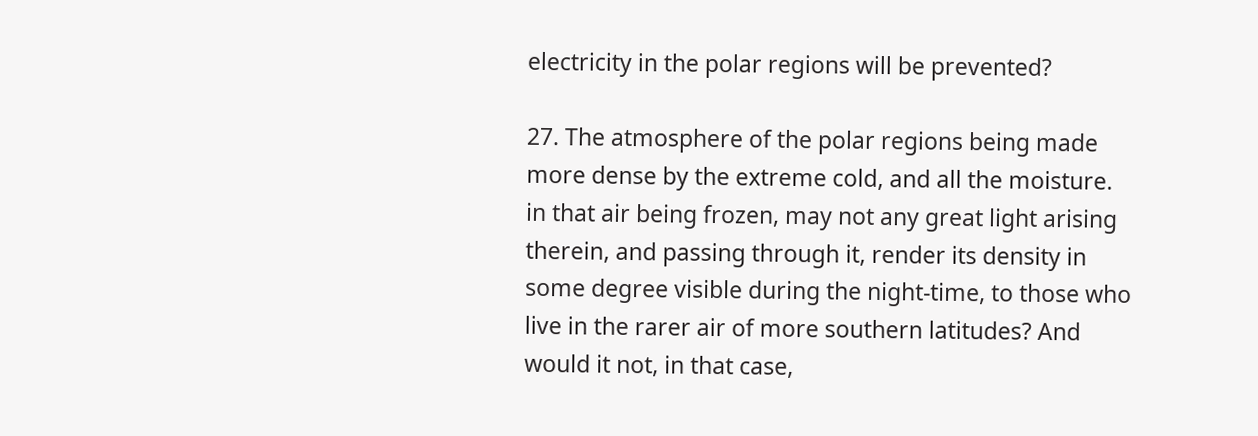electricity in the polar regions will be prevented?

27. The atmosphere of the polar regions being made more dense by the extreme cold, and all the moisture. in that air being frozen, may not any great light arising therein, and passing through it, render its density in some degree visible during the night-time, to those who live in the rarer air of more southern latitudes? And would it not, in that case,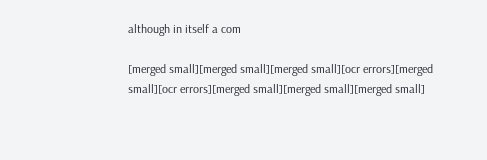although in itself a com

[merged small][merged small][merged small][ocr errors][merged small][ocr errors][merged small][merged small][merged small]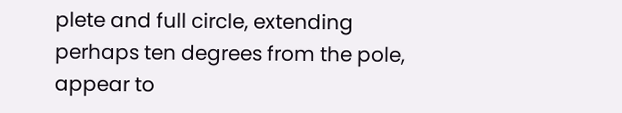plete and full circle, extending perhaps ten degrees from the pole, appear to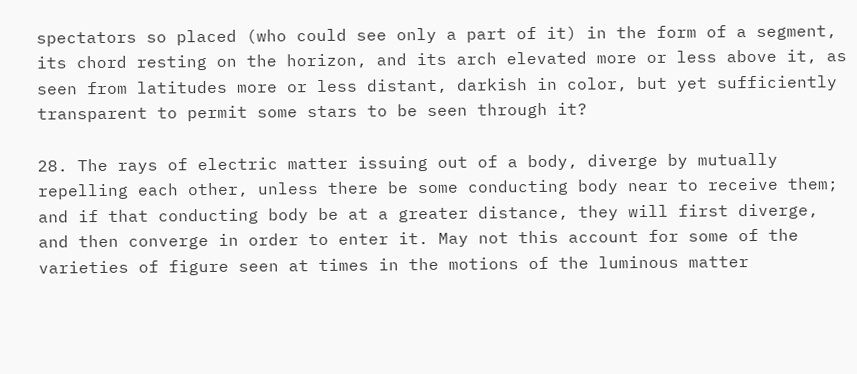spectators so placed (who could see only a part of it) in the form of a segment, its chord resting on the horizon, and its arch elevated more or less above it, as seen from latitudes more or less distant, darkish in color, but yet sufficiently transparent to permit some stars to be seen through it?

28. The rays of electric matter issuing out of a body, diverge by mutually repelling each other, unless there be some conducting body near to receive them; and if that conducting body be at a greater distance, they will first diverge, and then converge in order to enter it. May not this account for some of the varieties of figure seen at times in the motions of the luminous matter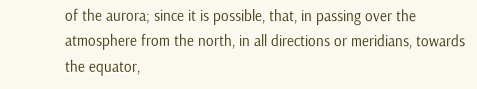of the aurora; since it is possible, that, in passing over the atmosphere from the north, in all directions or meridians, towards the equator,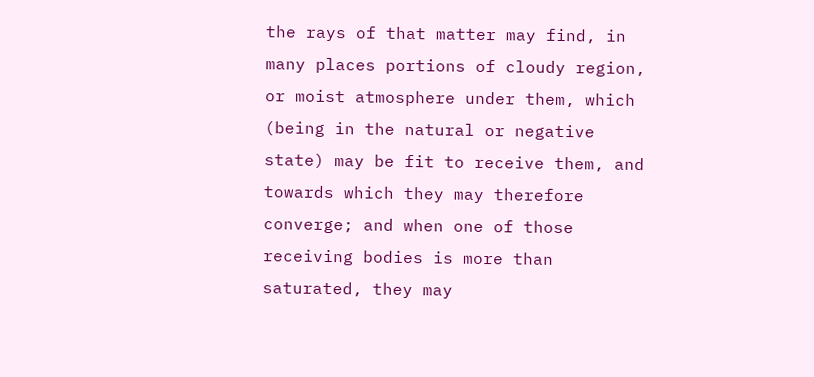the rays of that matter may find, in many places portions of cloudy region, or moist atmosphere under them, which (being in the natural or negative state) may be fit to receive them, and towards which they may therefore converge; and when one of those receiving bodies is more than saturated, they may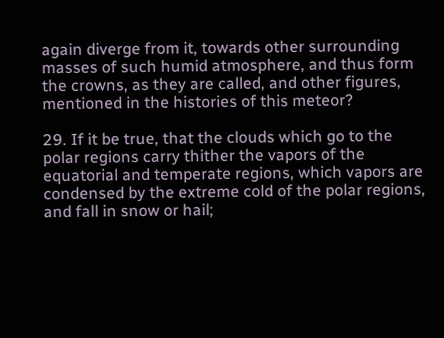again diverge from it, towards other surrounding masses of such humid atmosphere, and thus form the crowns, as they are called, and other figures, mentioned in the histories of this meteor?

29. If it be true, that the clouds which go to the polar regions carry thither the vapors of the equatorial and temperate regions, which vapors are condensed by the extreme cold of the polar regions, and fall in snow or hail;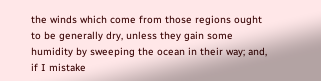the winds which come from those regions ought to be generally dry, unless they gain some humidity by sweeping the ocean in their way; and, if I mistake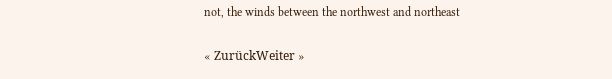not, the winds between the northwest and northeast

« ZurückWeiter »